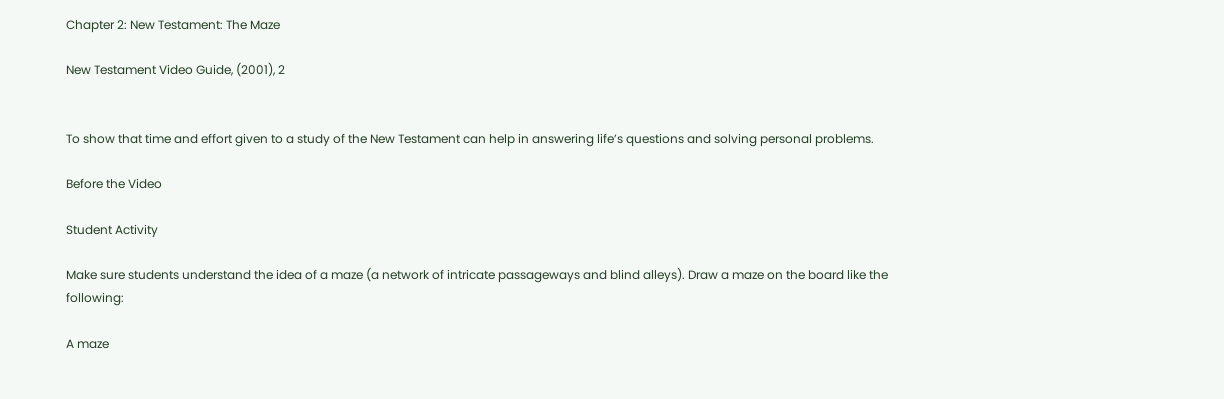Chapter 2: New Testament: The Maze

New Testament Video Guide, (2001), 2


To show that time and effort given to a study of the New Testament can help in answering life’s questions and solving personal problems.

Before the Video

Student Activity

Make sure students understand the idea of a maze (a network of intricate passageways and blind alleys). Draw a maze on the board like the following:

A maze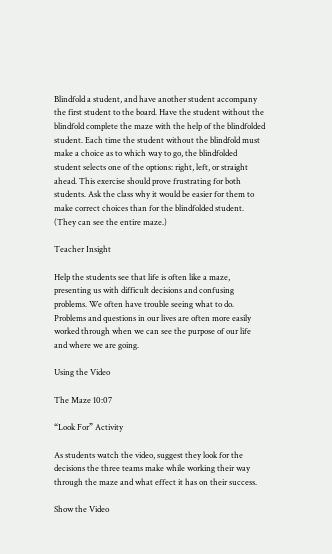Blindfold a student, and have another student accompany the first student to the board. Have the student without the blindfold complete the maze with the help of the blindfolded student. Each time the student without the blindfold must make a choice as to which way to go, the blindfolded student selects one of the options: right, left, or straight ahead. This exercise should prove frustrating for both students. Ask the class why it would be easier for them to make correct choices than for the blindfolded student. (They can see the entire maze.)

Teacher Insight

Help the students see that life is often like a maze, presenting us with difficult decisions and confusing problems. We often have trouble seeing what to do. Problems and questions in our lives are often more easily worked through when we can see the purpose of our life and where we are going.

Using the Video

The Maze 10:07

“Look For” Activity

As students watch the video, suggest they look for the decisions the three teams make while working their way through the maze and what effect it has on their success.

Show the Video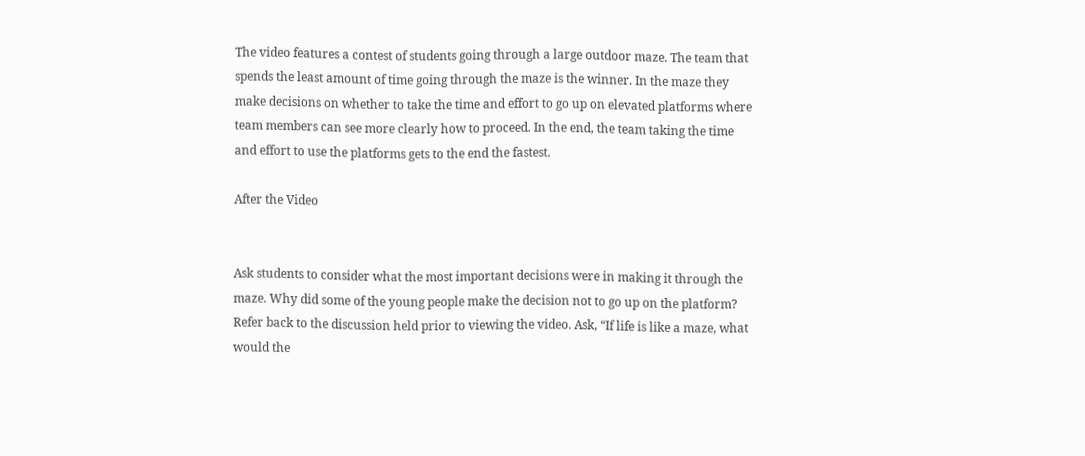The video features a contest of students going through a large outdoor maze. The team that spends the least amount of time going through the maze is the winner. In the maze they make decisions on whether to take the time and effort to go up on elevated platforms where team members can see more clearly how to proceed. In the end, the team taking the time and effort to use the platforms gets to the end the fastest.

After the Video


Ask students to consider what the most important decisions were in making it through the maze. Why did some of the young people make the decision not to go up on the platform? Refer back to the discussion held prior to viewing the video. Ask, “If life is like a maze, what would the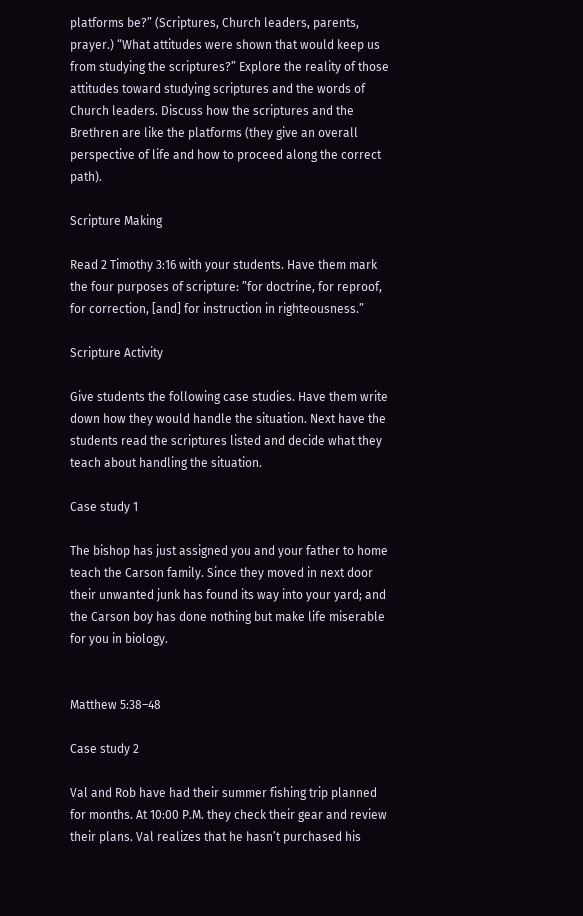platforms be?” (Scriptures, Church leaders, parents, prayer.) “What attitudes were shown that would keep us from studying the scriptures?” Explore the reality of those attitudes toward studying scriptures and the words of Church leaders. Discuss how the scriptures and the Brethren are like the platforms (they give an overall perspective of life and how to proceed along the correct path).

Scripture Making

Read 2 Timothy 3:16 with your students. Have them mark the four purposes of scripture: ”for doctrine, for reproof, for correction, [and] for instruction in righteousness.”

Scripture Activity

Give students the following case studies. Have them write down how they would handle the situation. Next have the students read the scriptures listed and decide what they teach about handling the situation.

Case study 1

The bishop has just assigned you and your father to home teach the Carson family. Since they moved in next door their unwanted junk has found its way into your yard; and the Carson boy has done nothing but make life miserable for you in biology.


Matthew 5:38–48

Case study 2

Val and Rob have had their summer fishing trip planned for months. At 10:00 P.M. they check their gear and review their plans. Val realizes that he hasn’t purchased his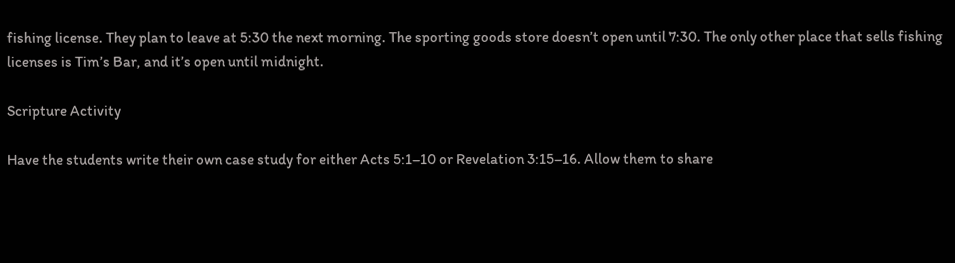fishing license. They plan to leave at 5:30 the next morning. The sporting goods store doesn’t open until 7:30. The only other place that sells fishing licenses is Tim’s Bar, and it’s open until midnight.

Scripture Activity

Have the students write their own case study for either Acts 5:1–10 or Revelation 3:15–16. Allow them to share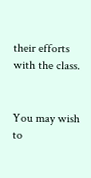their efforts with the class.


You may wish to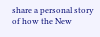share a personal story of how the New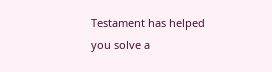Testament has helped you solve a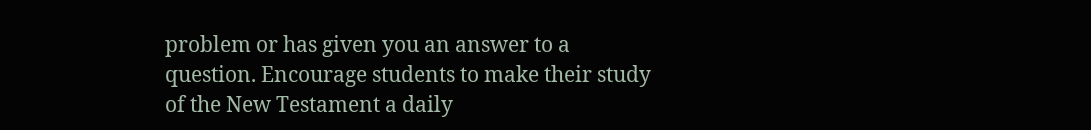problem or has given you an answer to a question. Encourage students to make their study of the New Testament a daily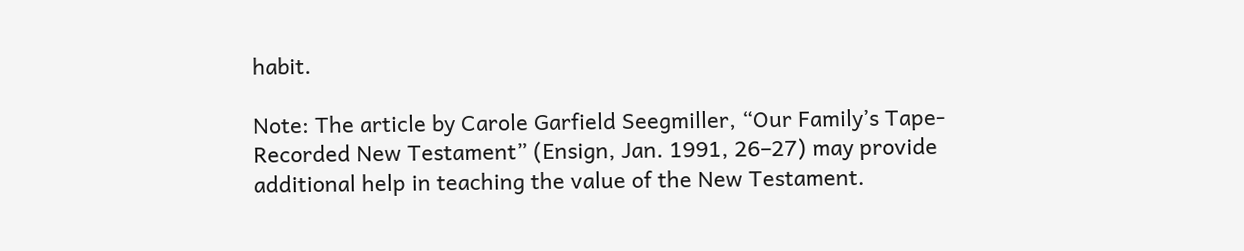habit.

Note: The article by Carole Garfield Seegmiller, “Our Family’s Tape-Recorded New Testament” (Ensign, Jan. 1991, 26–27) may provide additional help in teaching the value of the New Testament.